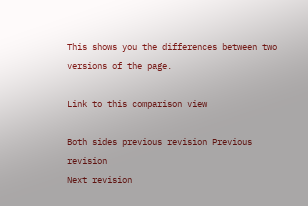This shows you the differences between two versions of the page.

Link to this comparison view

Both sides previous revision Previous revision
Next revision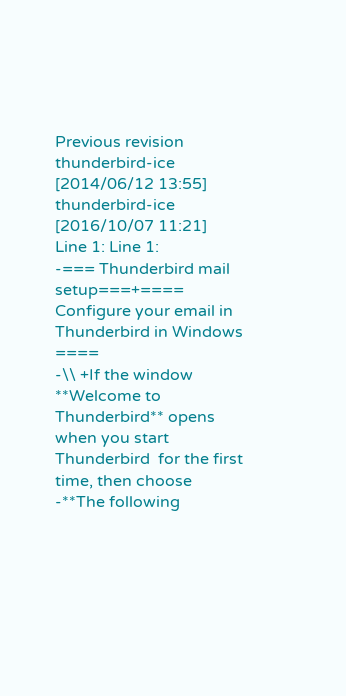Previous revision
thunderbird-ice [2014/06/12 13:55]
thunderbird-ice [2016/10/07 11:21]
Line 1: Line 1:
-=== Thunderbird mail setup===+==== Configure your email in Thunderbird in Windows ====
-\\ +If the window **Welcome to Thunderbird** opens when you start Thunderbird  for the first time, then choose
-**The following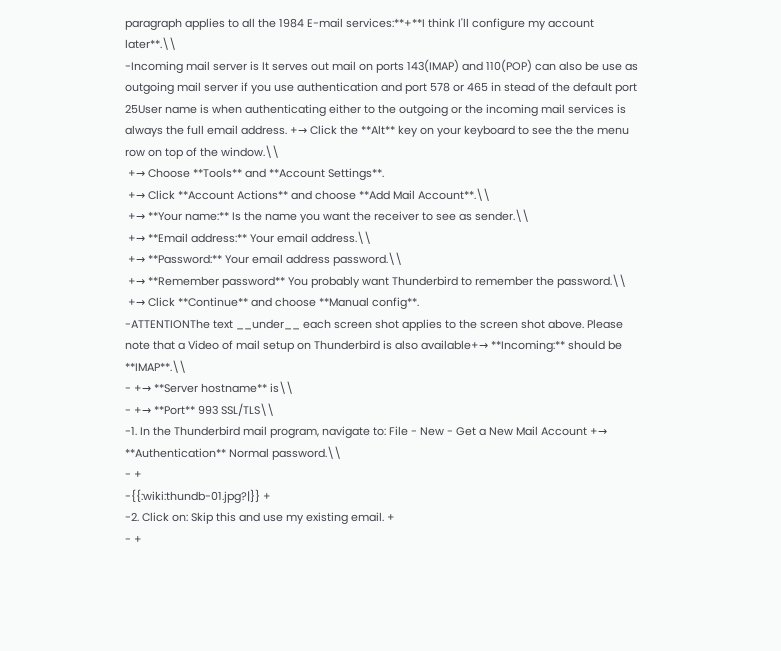paragraph applies to all the 1984 E-mail services:**+**I think I'll configure my account later**.\\
-Incoming mail server is It serves out mail on ports 143(IMAP) and 110(POP) can also be use as outgoing mail server if you use authentication and port 578 or 465 in stead of the default port 25User name is when authenticating either to the outgoing or the incoming mail services is always the full email address. +→ Click the **Alt** key on your keyboard to see the the menu row on top of the window.\\
 +→ Choose **Tools** and **Account Settings**.
 +→ Click **Account Actions** and choose **Add Mail Account**.\\
 +→ **Your name:** Is the name you want the receiver to see as sender.\\
 +→ **Email address:** Your email address.\\
 +→ **Password:** Your email address password.\\
 +→ **Remember password** You probably want Thunderbird to remember the password.\\
 +→ Click **Continue** and choose **Manual config**.
-ATTENTIONThe text __under__ each screen shot applies to the screen shot above. Please note that a Video of mail setup on Thunderbird is also available+→ **Incoming:** should be **IMAP**.\\
- +→ **Server hostname** is\\
- +→ **Port** 993 SSL/TLS\\
-1. In the Thunderbird mail program, navigate to: File - New - Get a New Mail Account +→ **Authentication** Normal password.\\
- +
-{{:wiki:thundb-01.jpg?|}} +
-2. Click on: Skip this and use my existing email. +
- +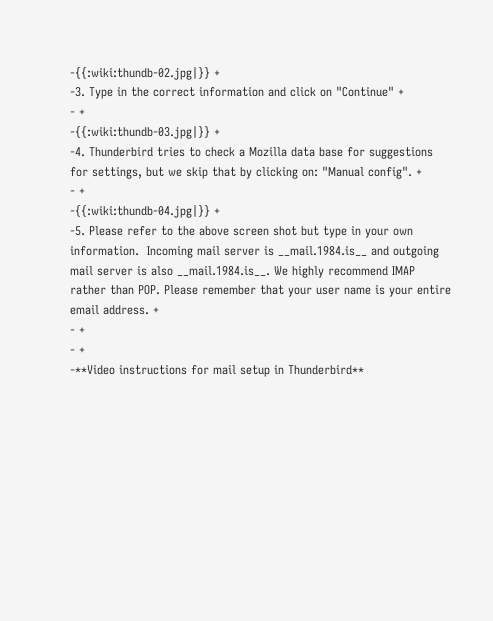-{{:wiki:thundb-02.jpg|}} +
-3. Type in the correct information and click on "Continue" +
- +
-{{:wiki:thundb-03.jpg|}} +
-4. Thunderbird tries to check a Mozilla data base for suggestions for settings, but we skip that by clicking on: "Manual config". +
- +
-{{:wiki:thundb-04.jpg|}} +
-5. Please refer to the above screen shot but type in your own information.  Incoming mail server is __mail.1984.is__ and outgoing mail server is also __mail.1984.is__. We highly recommend IMAP rather than POP. Please remember that your user name is your entire email address. +
- +
- +
-**Video instructions for mail setup in Thunderbird**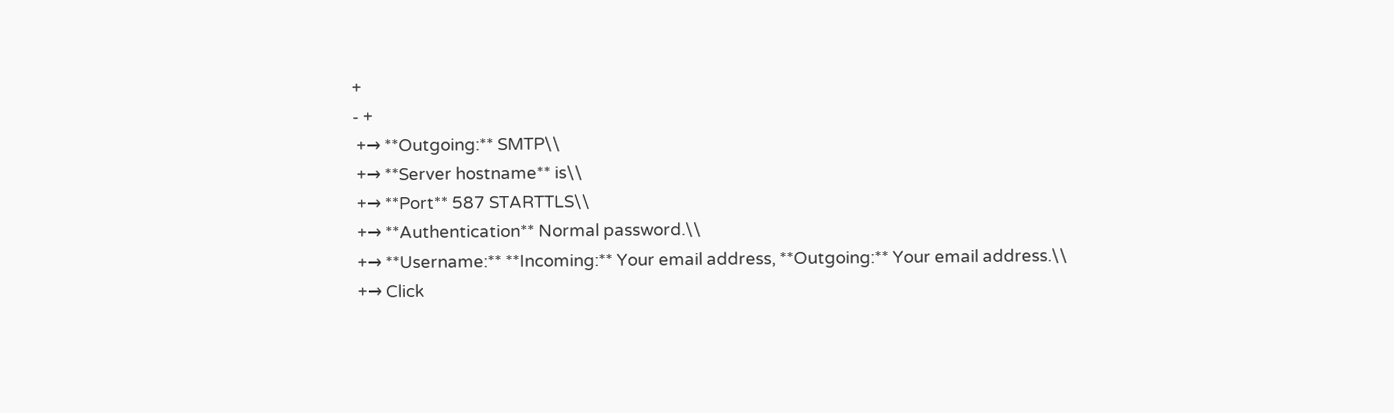+
- +
 +→ **Outgoing:** SMTP\\
 +→ **Server hostname** is\\
 +→ **Port** 587 STARTTLS\\
 +→ **Authentication** Normal password.\\
 +→ **Username:** **Incoming:** Your email address, **Outgoing:** Your email address.\\
 +→ Click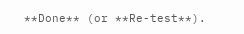**Done** (or **Re-test**).